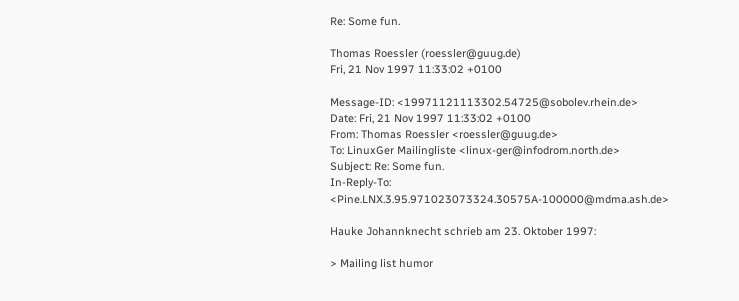Re: Some fun.

Thomas Roessler (roessler@guug.de)
Fri, 21 Nov 1997 11:33:02 +0100

Message-ID: <19971121113302.54725@sobolev.rhein.de>
Date: Fri, 21 Nov 1997 11:33:02 +0100
From: Thomas Roessler <roessler@guug.de>
To: LinuxGer Mailingliste <linux-ger@infodrom.north.de>
Subject: Re: Some fun.
In-Reply-To: <Pine.LNX.3.95.971023073324.30575A-100000@mdma.ash.de>

Hauke Johannknecht schrieb am 23. Oktober 1997:

> Mailing list humor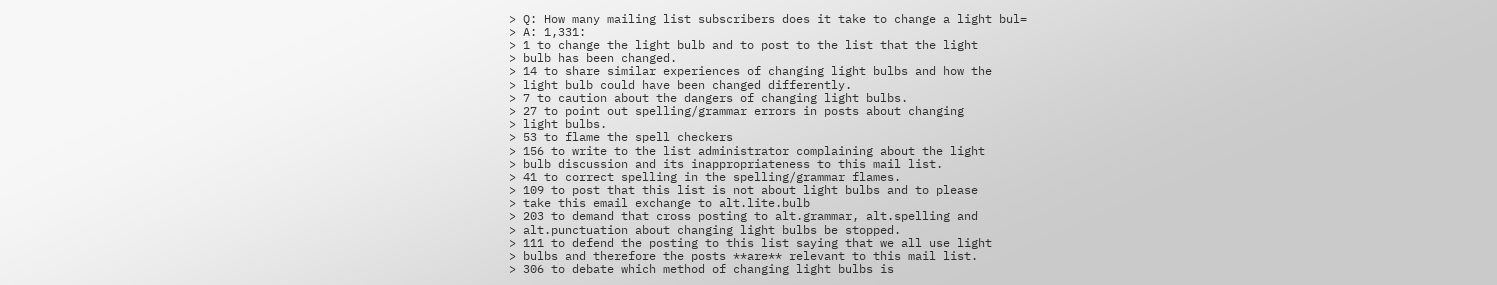> Q: How many mailing list subscribers does it take to change a light bul=
> A: 1,331:
> 1 to change the light bulb and to post to the list that the light
> bulb has been changed.
> 14 to share similar experiences of changing light bulbs and how the
> light bulb could have been changed differently.
> 7 to caution about the dangers of changing light bulbs.
> 27 to point out spelling/grammar errors in posts about changing
> light bulbs.
> 53 to flame the spell checkers
> 156 to write to the list administrator complaining about the light
> bulb discussion and its inappropriateness to this mail list.
> 41 to correct spelling in the spelling/grammar flames.
> 109 to post that this list is not about light bulbs and to please
> take this email exchange to alt.lite.bulb
> 203 to demand that cross posting to alt.grammar, alt.spelling and
> alt.punctuation about changing light bulbs be stopped.
> 111 to defend the posting to this list saying that we all use light
> bulbs and therefore the posts **are** relevant to this mail list.
> 306 to debate which method of changing light bulbs is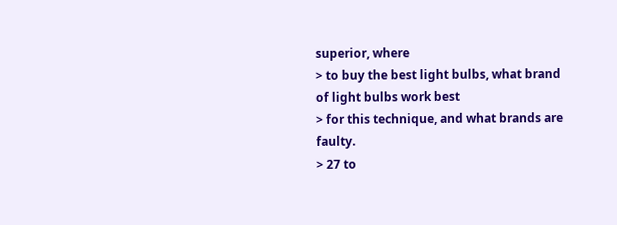superior, where
> to buy the best light bulbs, what brand of light bulbs work best
> for this technique, and what brands are faulty.
> 27 to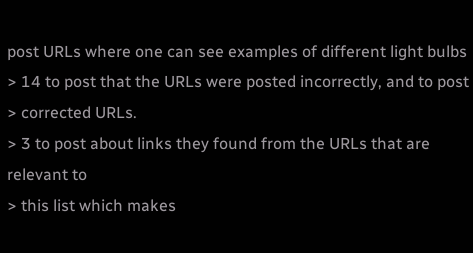post URLs where one can see examples of different light bulbs
> 14 to post that the URLs were posted incorrectly, and to post
> corrected URLs.
> 3 to post about links they found from the URLs that are relevant to
> this list which makes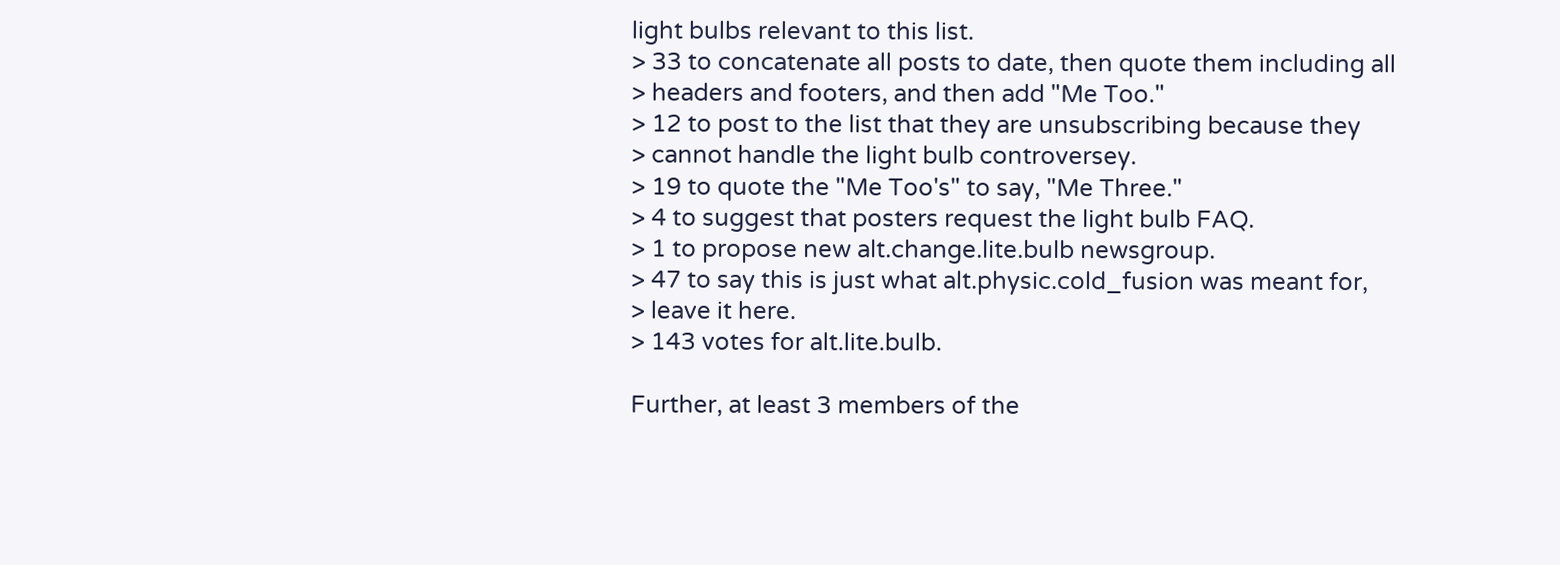light bulbs relevant to this list.
> 33 to concatenate all posts to date, then quote them including all
> headers and footers, and then add "Me Too."
> 12 to post to the list that they are unsubscribing because they
> cannot handle the light bulb controversey.
> 19 to quote the "Me Too's" to say, "Me Three."
> 4 to suggest that posters request the light bulb FAQ.
> 1 to propose new alt.change.lite.bulb newsgroup.
> 47 to say this is just what alt.physic.cold_fusion was meant for,
> leave it here.
> 143 votes for alt.lite.bulb.

Further, at least 3 members of the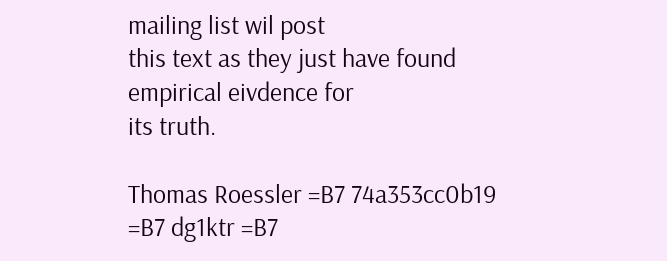mailing list wil post
this text as they just have found empirical eivdence for
its truth.

Thomas Roessler =B7 74a353cc0b19 =B7 dg1ktr =B7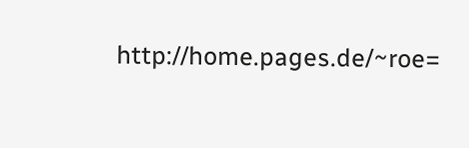http://home.pages.de/~roe=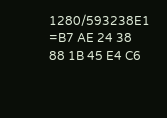1280/593238E1 =B7 AE 24 38 88 1B 45 E4 C6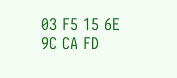03 F5 15 6E 9C CA FD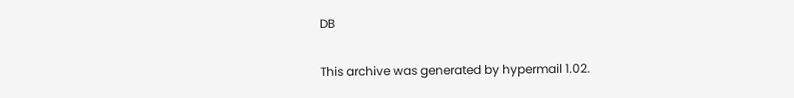DB

This archive was generated by hypermail 1.02.